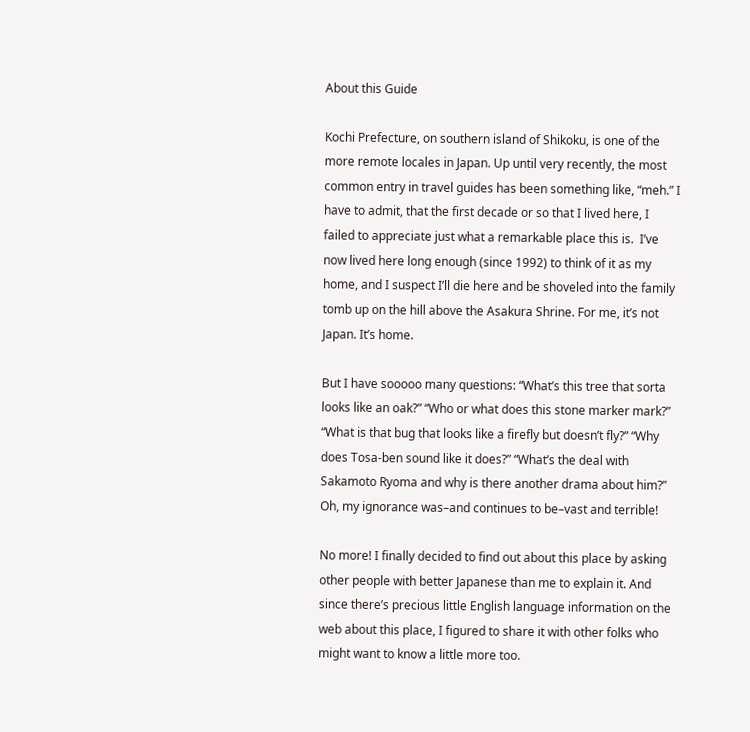About this Guide

Kochi Prefecture, on southern island of Shikoku, is one of the more remote locales in Japan. Up until very recently, the most common entry in travel guides has been something like, “meh.” I have to admit, that the first decade or so that I lived here, I failed to appreciate just what a remarkable place this is.  I’ve now lived here long enough (since 1992) to think of it as my home, and I suspect I’ll die here and be shoveled into the family tomb up on the hill above the Asakura Shrine. For me, it’s not Japan. It’s home.

But I have sooooo many questions: “What’s this tree that sorta looks like an oak?” “Who or what does this stone marker mark?” “What is that bug that looks like a firefly but doesn’t fly?” “Why does Tosa-ben sound like it does?” “What’s the deal with Sakamoto Ryoma and why is there another drama about him?” Oh, my ignorance was–and continues to be–vast and terrible!

No more! I finally decided to find out about this place by asking other people with better Japanese than me to explain it. And since there’s precious little English language information on the web about this place, I figured to share it with other folks who might want to know a little more too.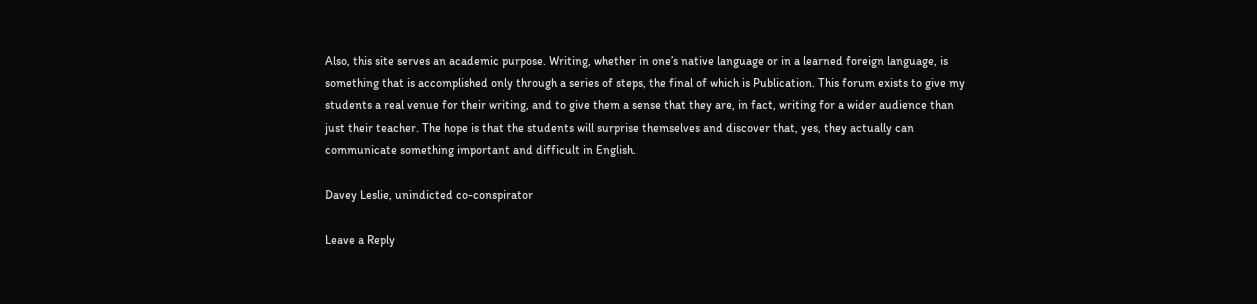Also, this site serves an academic purpose. Writing, whether in one’s native language or in a learned foreign language, is something that is accomplished only through a series of steps, the final of which is Publication. This forum exists to give my students a real venue for their writing, and to give them a sense that they are, in fact, writing for a wider audience than just their teacher. The hope is that the students will surprise themselves and discover that, yes, they actually can communicate something important and difficult in English.

Davey Leslie, unindicted co-conspirator

Leave a Reply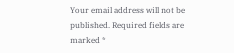Your email address will not be published. Required fields are marked *